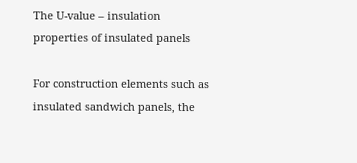The U-value – insulation properties of insulated panels

For construction elements such as insulated sandwich panels, the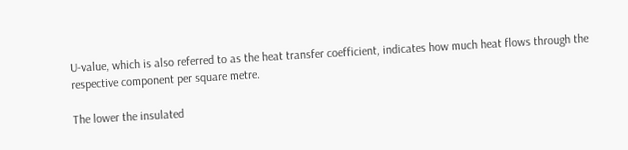U-value, which is also referred to as the heat transfer coefficient, indicates how much heat flows through the respective component per square metre.

The lower the insulated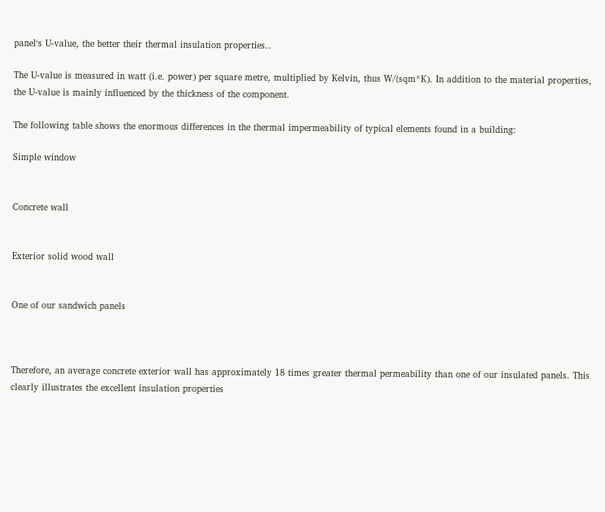panel‘s U-value, the better their thermal insulation properties..

The U-value is measured in watt (i.e. power) per square metre, multiplied by Kelvin, thus W/(sqm*K). In addition to the material properties, the U-value is mainly influenced by the thickness of the component.

The following table shows the enormous differences in the thermal impermeability of typical elements found in a building:

Simple window


Concrete wall


Exterior solid wood wall


One of our sandwich panels



Therefore, an average concrete exterior wall has approximately 18 times greater thermal permeability than one of our insulated panels. This clearly illustrates the excellent insulation properties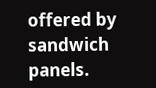offered by sandwich panels.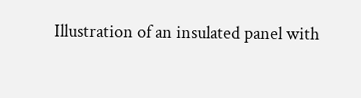Illustration of an insulated panel with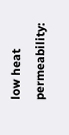low heat permeability: